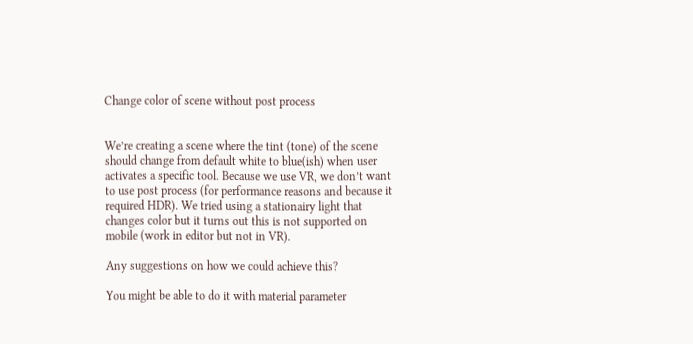Change color of scene without post process


We’re creating a scene where the tint (tone) of the scene should change from default white to blue(ish) when user activates a specific tool. Because we use VR, we don’t want to use post process (for performance reasons and because it required HDR). We tried using a stationairy light that changes color but it turns out this is not supported on mobile (work in editor but not in VR).

Any suggestions on how we could achieve this?

You might be able to do it with material parameter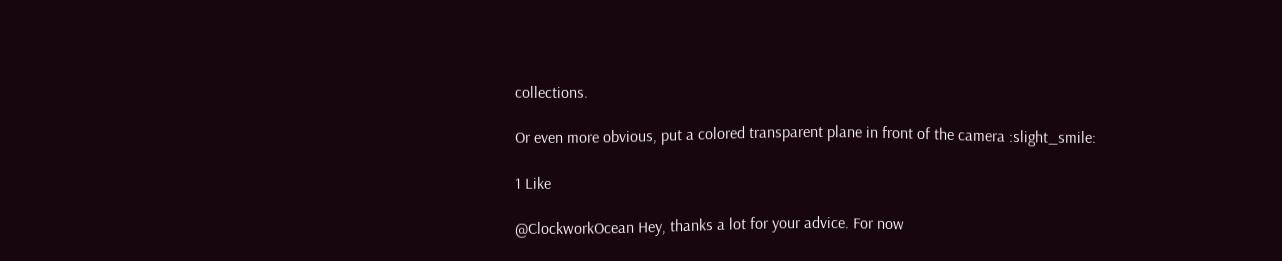collections.

Or even more obvious, put a colored transparent plane in front of the camera :slight_smile:

1 Like

@ClockworkOcean Hey, thanks a lot for your advice. For now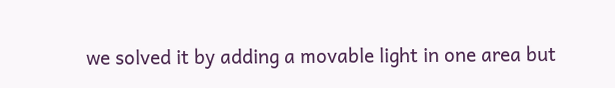we solved it by adding a movable light in one area but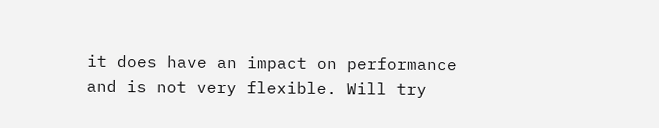it does have an impact on performance and is not very flexible. Will try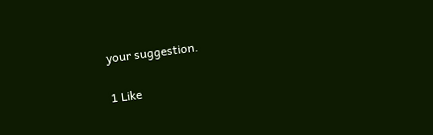your suggestion.

1 Like